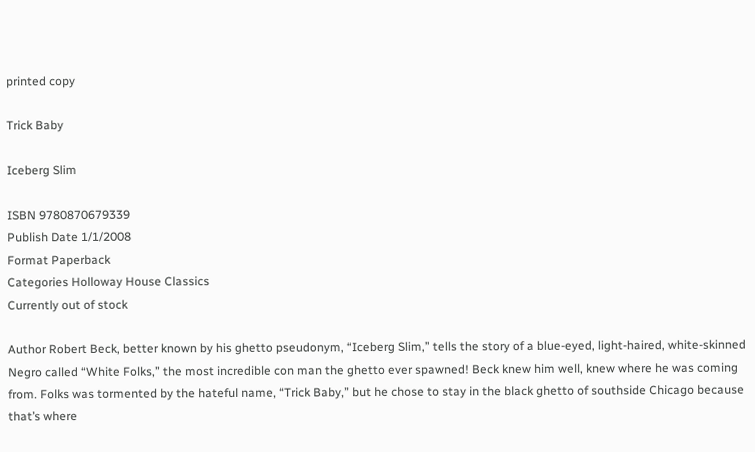printed copy

Trick Baby

Iceberg Slim

ISBN 9780870679339
Publish Date 1/1/2008
Format Paperback
Categories Holloway House Classics
Currently out of stock

Author Robert Beck, better known by his ghetto pseudonym, “Iceberg Slim,” tells the story of a blue-eyed, light-haired, white-skinned Negro called “White Folks,” the most incredible con man the ghetto ever spawned! Beck knew him well, knew where he was coming from. Folks was tormented by the hateful name, “Trick Baby,” but he chose to stay in the black ghetto of southside Chicago because that’s where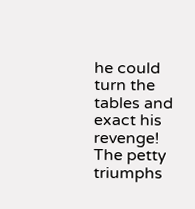he could turn the tables and exact his revenge! The petty triumphs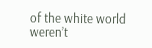of the white world weren’t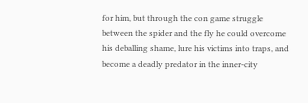for him, but through the con game struggle between the spider and the fly he could overcome his deballing shame, lure his victims into traps, and become a deadly predator in the inner-city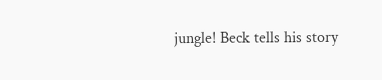jungle! Beck tells his story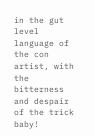in the gut level language of the con artist, with the bitterness and despair of the trick baby!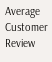Average Customer Review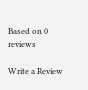Based on 0 reviews

Write a Review